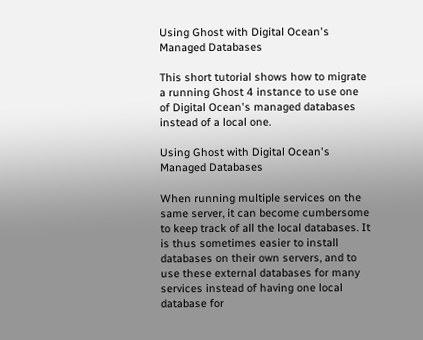Using Ghost with Digital Ocean's Managed Databases

This short tutorial shows how to migrate a running Ghost 4 instance to use one of Digital Ocean's managed databases instead of a local one.

Using Ghost with Digital Ocean's Managed Databases

When running multiple services on the same server, it can become cumbersome to keep track of all the local databases. It is thus sometimes easier to install databases on their own servers, and to use these external databases for many services instead of having one local database for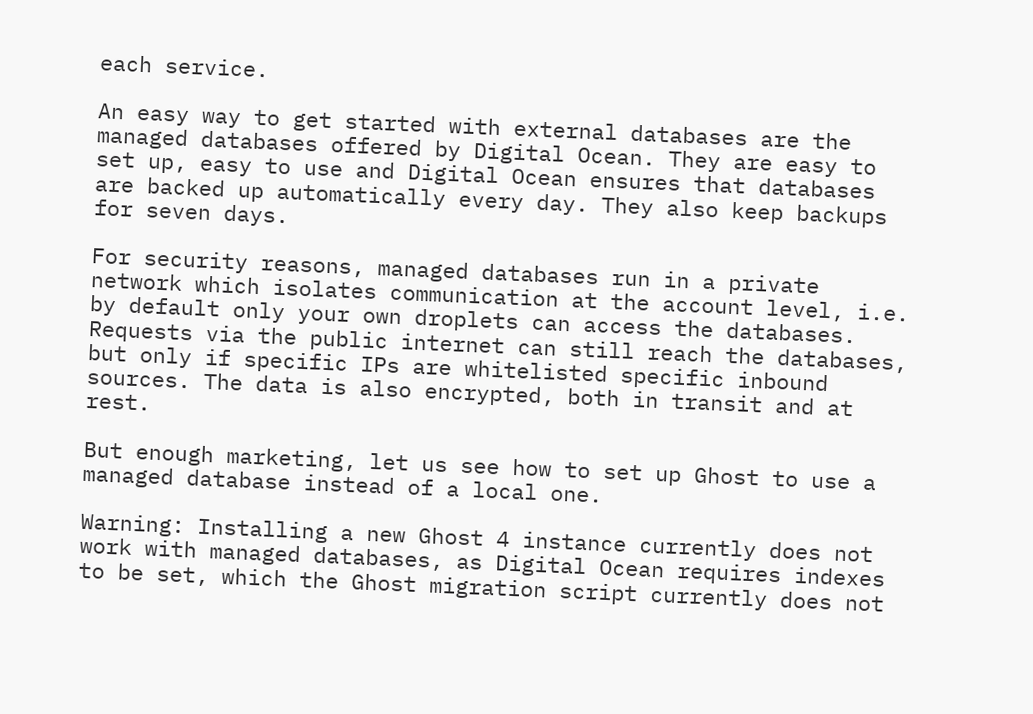each service.

An easy way to get started with external databases are the managed databases offered by Digital Ocean. They are easy to set up, easy to use and Digital Ocean ensures that databases are backed up automatically every day. They also keep backups for seven days.

For security reasons, managed databases run in a private network which isolates communication at the account level, i.e. by default only your own droplets can access the databases. Requests via the public internet can still reach the databases, but only if specific IPs are whitelisted specific inbound sources. The data is also encrypted, both in transit and at rest.

But enough marketing, let us see how to set up Ghost to use a managed database instead of a local one.

Warning: Installing a new Ghost 4 instance currently does not work with managed databases, as Digital Ocean requires indexes to be set, which the Ghost migration script currently does not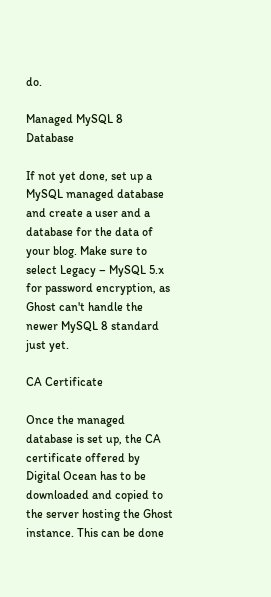do.

Managed MySQL 8 Database

If not yet done, set up a MySQL managed database and create a user and a database for the data of your blog. Make sure to select Legacy – MySQL 5.x for password encryption, as Ghost can't handle the newer MySQL 8 standard just yet.

CA Certificate

Once the managed database is set up, the CA certificate offered by Digital Ocean has to be downloaded and copied to the server hosting the Ghost instance. This can be done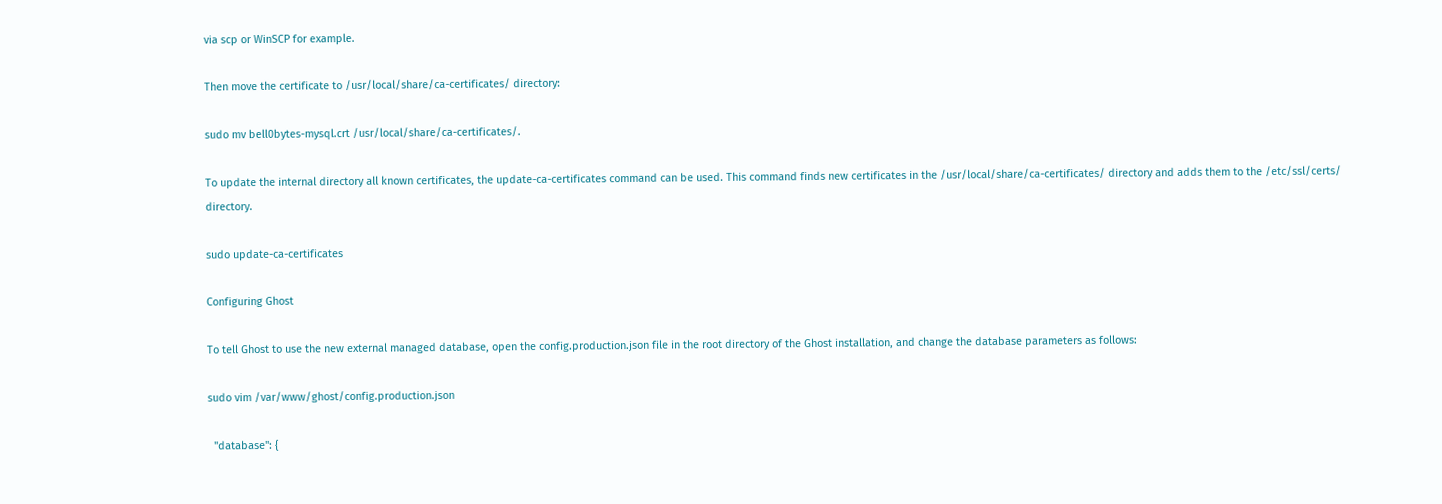via scp or WinSCP for example.

Then move the certificate to /usr/local/share/ca-certificates/ directory:

sudo mv bell0bytes-mysql.crt /usr/local/share/ca-certificates/.

To update the internal directory all known certificates, the update-ca-certificates command can be used. This command finds new certificates in the /usr/local/share/ca-certificates/ directory and adds them to the /etc/ssl/certs/ directory.

sudo update-ca-certificates

Configuring Ghost

To tell Ghost to use the new external managed database, open the config.production.json file in the root directory of the Ghost installation, and change the database parameters as follows:

sudo vim /var/www/ghost/config.production.json

  "database": {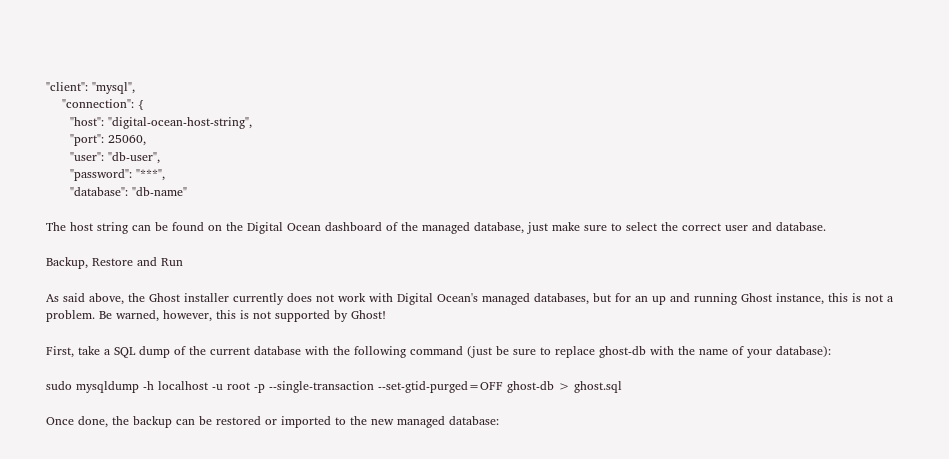"client": "mysql",
    "connection": {
      "host": "digital-ocean-host-string",
      "port": 25060,
      "user": "db-user",
      "password": "***",
      "database": "db-name"

The host string can be found on the Digital Ocean dashboard of the managed database, just make sure to select the correct user and database.

Backup, Restore and Run

As said above, the Ghost installer currently does not work with Digital Ocean's managed databases, but for an up and running Ghost instance, this is not a problem. Be warned, however, this is not supported by Ghost!

First, take a SQL dump of the current database with the following command (just be sure to replace ghost-db with the name of your database):

sudo mysqldump -h localhost -u root -p --single-transaction --set-gtid-purged=OFF ghost-db > ghost.sql

Once done, the backup can be restored or imported to the new managed database: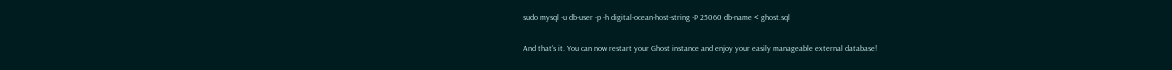sudo mysql -u db-user -p -h digital-ocean-host-string -P 25060 db-name < ghost.sql

And that's it. You can now restart your Ghost instance and enjoy your easily manageable external database!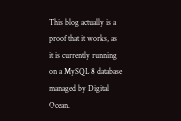This blog actually is a proof that it works, as it is currently running on a MySQL 8 database managed by Digital Ocean.